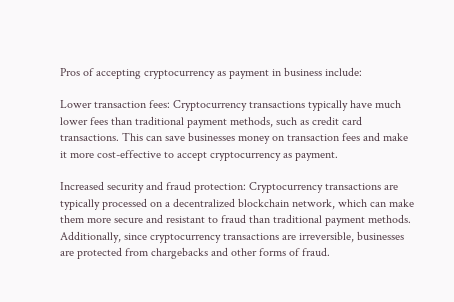Pros of accepting cryptocurrency as payment in business include:

Lower transaction fees: Cryptocurrency transactions typically have much lower fees than traditional payment methods, such as credit card transactions. This can save businesses money on transaction fees and make it more cost-effective to accept cryptocurrency as payment.

Increased security and fraud protection: Cryptocurrency transactions are typically processed on a decentralized blockchain network, which can make them more secure and resistant to fraud than traditional payment methods. Additionally, since cryptocurrency transactions are irreversible, businesses are protected from chargebacks and other forms of fraud.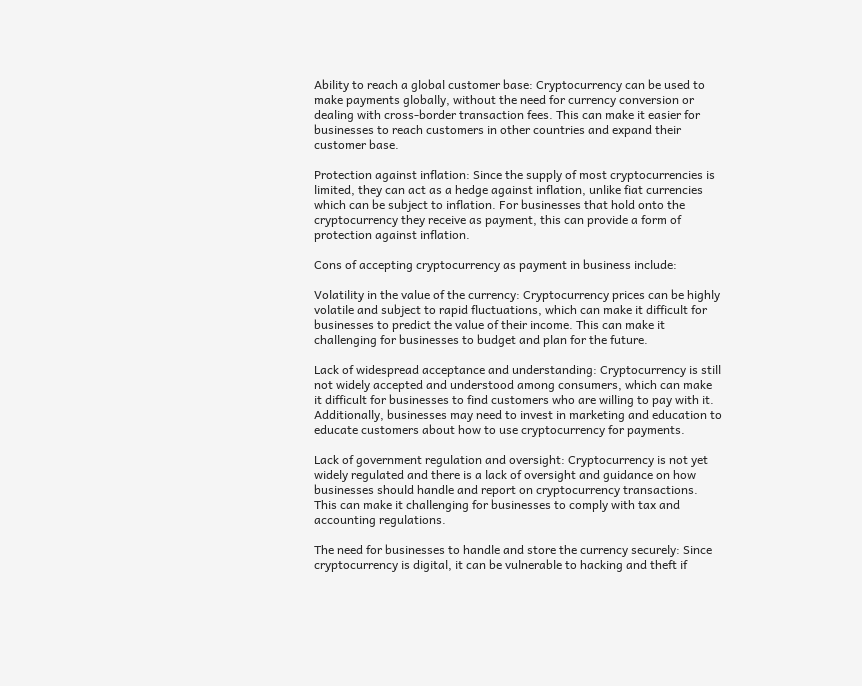Ability to reach a global customer base: Cryptocurrency can be used to make payments globally, without the need for currency conversion or dealing with cross-border transaction fees. This can make it easier for businesses to reach customers in other countries and expand their customer base.

Protection against inflation: Since the supply of most cryptocurrencies is limited, they can act as a hedge against inflation, unlike fiat currencies which can be subject to inflation. For businesses that hold onto the cryptocurrency they receive as payment, this can provide a form of protection against inflation.

Cons of accepting cryptocurrency as payment in business include:

Volatility in the value of the currency: Cryptocurrency prices can be highly volatile and subject to rapid fluctuations, which can make it difficult for businesses to predict the value of their income. This can make it challenging for businesses to budget and plan for the future.

Lack of widespread acceptance and understanding: Cryptocurrency is still not widely accepted and understood among consumers, which can make it difficult for businesses to find customers who are willing to pay with it. Additionally, businesses may need to invest in marketing and education to educate customers about how to use cryptocurrency for payments.

Lack of government regulation and oversight: Cryptocurrency is not yet widely regulated and there is a lack of oversight and guidance on how businesses should handle and report on cryptocurrency transactions. This can make it challenging for businesses to comply with tax and accounting regulations.

The need for businesses to handle and store the currency securely: Since cryptocurrency is digital, it can be vulnerable to hacking and theft if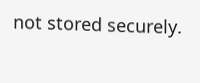not stored securely.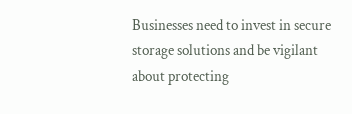Businesses need to invest in secure storage solutions and be vigilant about protecting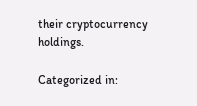their cryptocurrency holdings.

Categorized in: